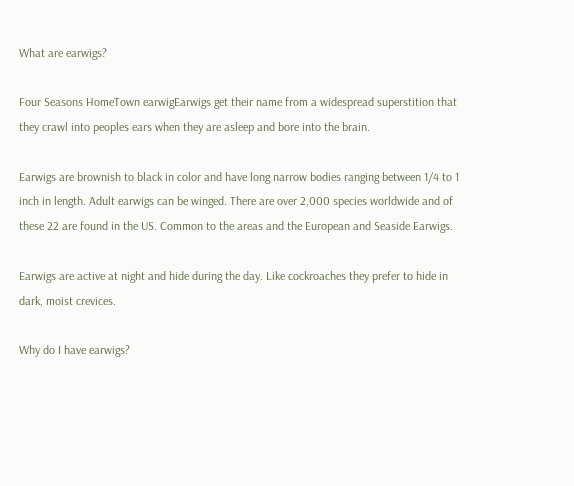What are earwigs?

Four Seasons HomeTown earwigEarwigs get their name from a widespread superstition that they crawl into peoples ears when they are asleep and bore into the brain.

Earwigs are brownish to black in color and have long narrow bodies ranging between 1/4 to 1 inch in length. Adult earwigs can be winged. There are over 2,000 species worldwide and of these 22 are found in the US. Common to the areas and the European and Seaside Earwigs.

Earwigs are active at night and hide during the day. Like cockroaches they prefer to hide in dark, moist crevices.

Why do I have earwigs?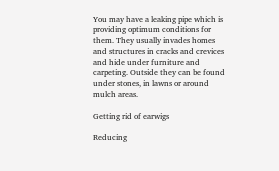You may have a leaking pipe which is providing optimum conditions for them. They usually invades homes and structures in cracks and crevices and hide under furniture and carpeting. Outside they can be found under stones, in lawns or around mulch areas.

Getting rid of earwigs

Reducing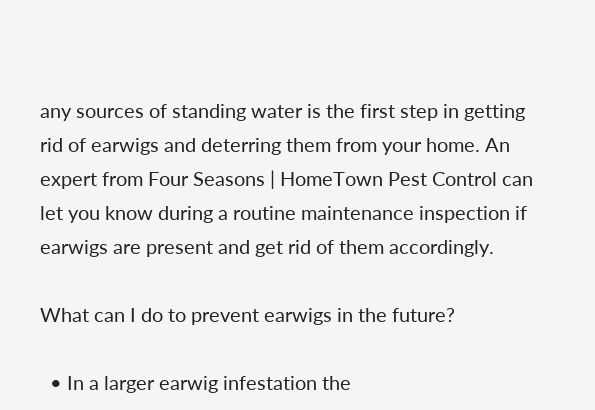any sources of standing water is the first step in getting rid of earwigs and deterring them from your home. An expert from Four Seasons | HomeTown Pest Control can let you know during a routine maintenance inspection if earwigs are present and get rid of them accordingly.

What can I do to prevent earwigs in the future?

  • In a larger earwig infestation the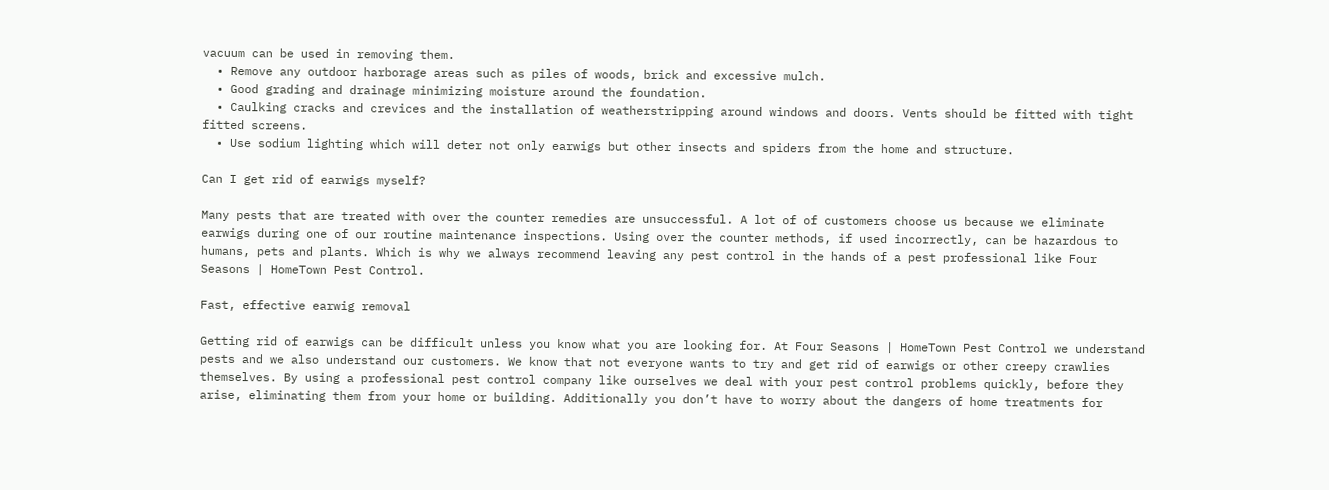vacuum can be used in removing them.
  • Remove any outdoor harborage areas such as piles of woods, brick and excessive mulch.
  • Good grading and drainage minimizing moisture around the foundation.
  • Caulking cracks and crevices and the installation of weatherstripping around windows and doors. Vents should be fitted with tight fitted screens.
  • Use sodium lighting which will deter not only earwigs but other insects and spiders from the home and structure.

Can I get rid of earwigs myself?

Many pests that are treated with over the counter remedies are unsuccessful. A lot of of customers choose us because we eliminate earwigs during one of our routine maintenance inspections. Using over the counter methods, if used incorrectly, can be hazardous to humans, pets and plants. Which is why we always recommend leaving any pest control in the hands of a pest professional like Four Seasons | HomeTown Pest Control.

Fast, effective earwig removal

Getting rid of earwigs can be difficult unless you know what you are looking for. At Four Seasons | HomeTown Pest Control we understand pests and we also understand our customers. We know that not everyone wants to try and get rid of earwigs or other creepy crawlies themselves. By using a professional pest control company like ourselves we deal with your pest control problems quickly, before they arise, eliminating them from your home or building. Additionally you don’t have to worry about the dangers of home treatments for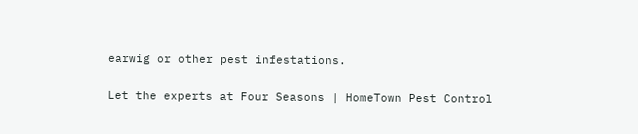earwig or other pest infestations.

Let the experts at Four Seasons | HomeTown Pest Control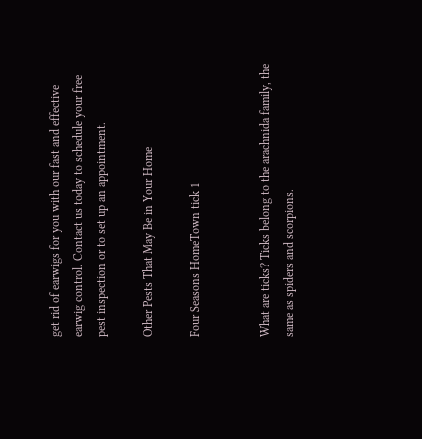get rid of earwigs for you with our fast and effective earwig control. Contact us today to schedule your free pest inspection or to set up an appointment.

Other Pests That May Be in Your Home

Four Seasons HomeTown tick 1


What are ticks? Ticks belong to the arachnida family, the same as spiders and scorpions.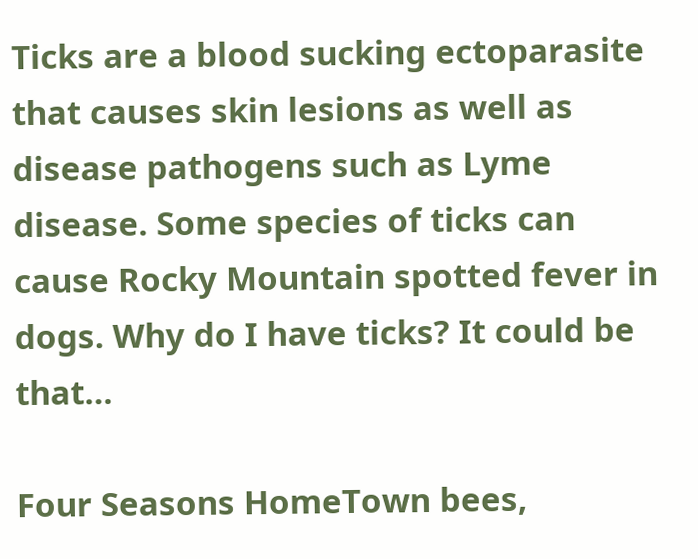Ticks are a blood sucking ectoparasite that causes skin lesions as well as disease pathogens such as Lyme disease. Some species of ticks can cause Rocky Mountain spotted fever in dogs. Why do I have ticks? It could be that…

Four Seasons HomeTown bees,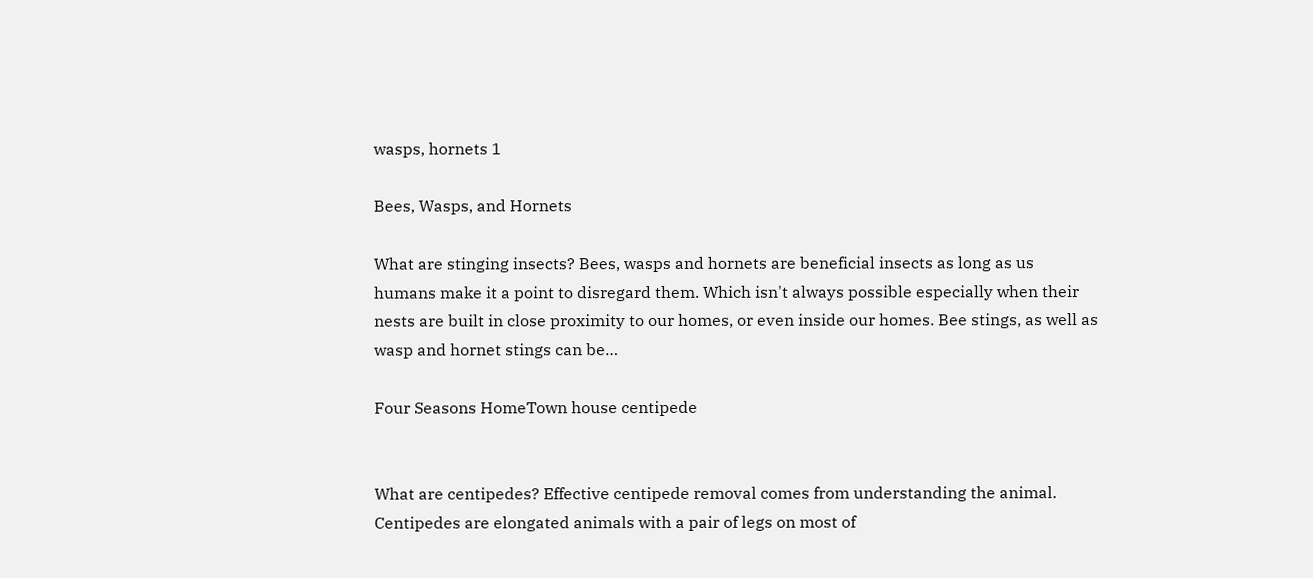wasps, hornets 1

Bees, Wasps, and Hornets

What are stinging insects? Bees, wasps and hornets are beneficial insects as long as us humans make it a point to disregard them. Which isn't always possible especially when their nests are built in close proximity to our homes, or even inside our homes. Bee stings, as well as wasp and hornet stings can be…

Four Seasons HomeTown house centipede


What are centipedes? Effective centipede removal comes from understanding the animal. Centipedes are elongated animals with a pair of legs on most of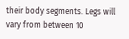their body segments. Legs will vary from between 10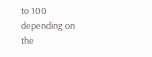to 100 depending on the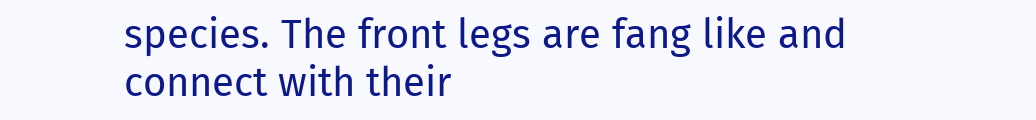species. The front legs are fang like and connect with their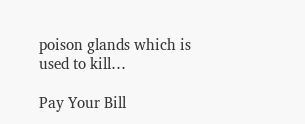poison glands which is used to kill…

Pay Your Bill